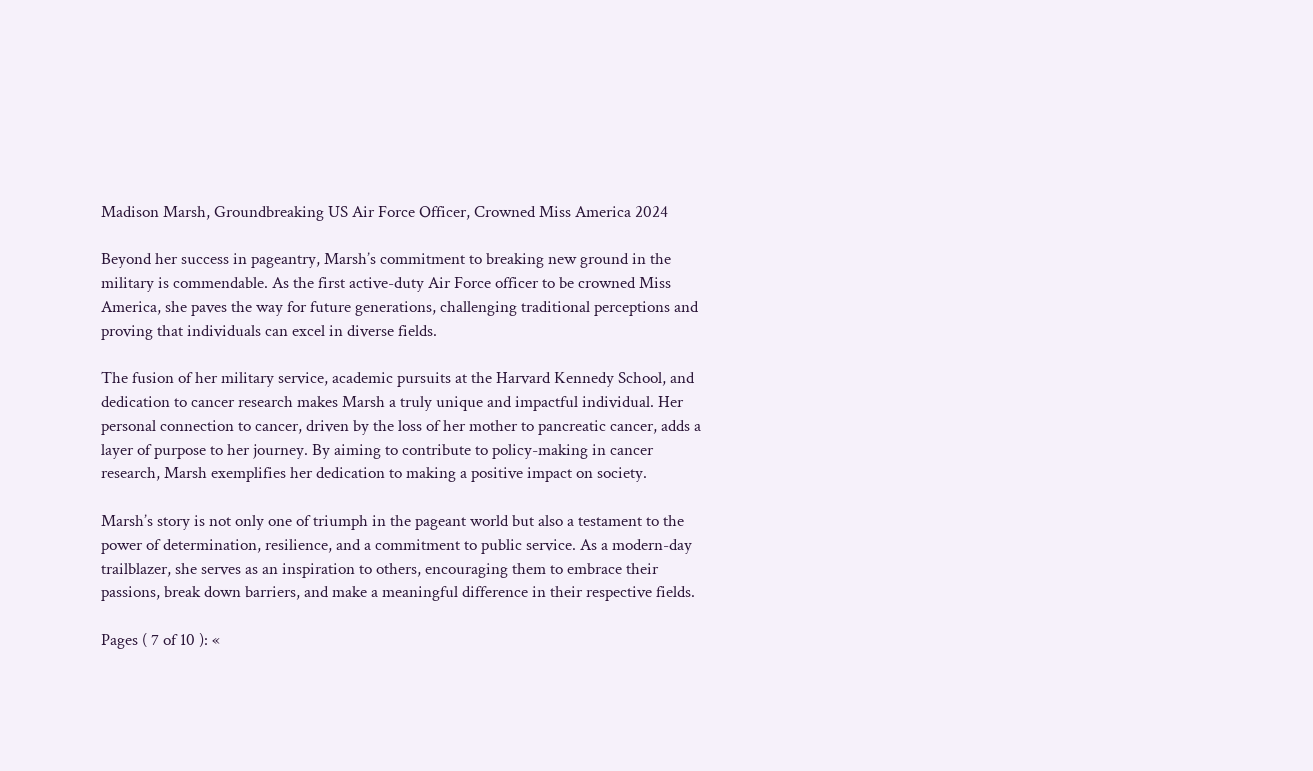Madison Marsh, Groundbreaking US Air Force Officer, Crowned Miss America 2024

Beyond her success in pageantry, Marsh’s commitment to breaking new ground in the military is commendable. As the first active-duty Air Force officer to be crowned Miss America, she paves the way for future generations, challenging traditional perceptions and proving that individuals can excel in diverse fields.

The fusion of her military service, academic pursuits at the Harvard Kennedy School, and dedication to cancer research makes Marsh a truly unique and impactful individual. Her personal connection to cancer, driven by the loss of her mother to pancreatic cancer, adds a layer of purpose to her journey. By aiming to contribute to policy-making in cancer research, Marsh exemplifies her dedication to making a positive impact on society.

Marsh’s story is not only one of triumph in the pageant world but also a testament to the power of determination, resilience, and a commitment to public service. As a modern-day trailblazer, she serves as an inspiration to others, encouraging them to embrace their passions, break down barriers, and make a meaningful difference in their respective fields.

Pages ( 7 of 10 ): «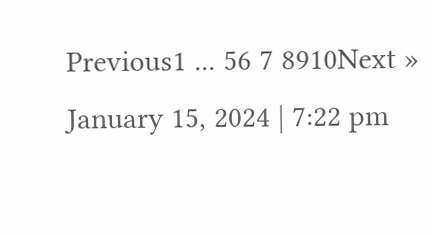Previous1 ... 56 7 8910Next »
January 15, 2024 | 7:22 pm